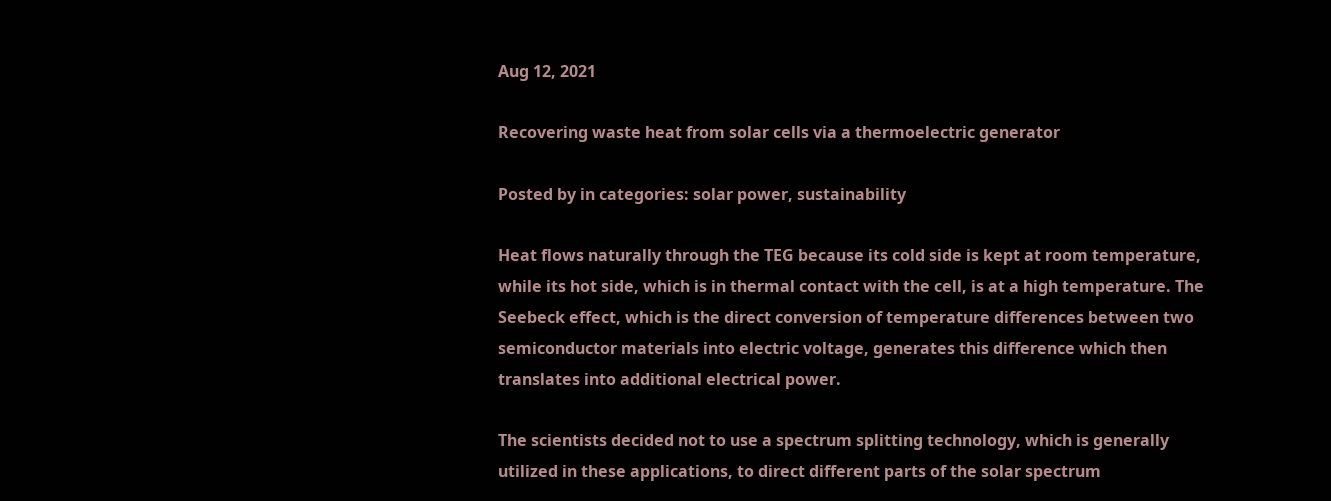Aug 12, 2021

Recovering waste heat from solar cells via a thermoelectric generator

Posted by in categories: solar power, sustainability

Heat flows naturally through the TEG because its cold side is kept at room temperature, while its hot side, which is in thermal contact with the cell, is at a high temperature. The Seebeck effect, which is the direct conversion of temperature differences between two semiconductor materials into electric voltage, generates this difference which then translates into additional electrical power.

The scientists decided not to use a spectrum splitting technology, which is generally utilized in these applications, to direct different parts of the solar spectrum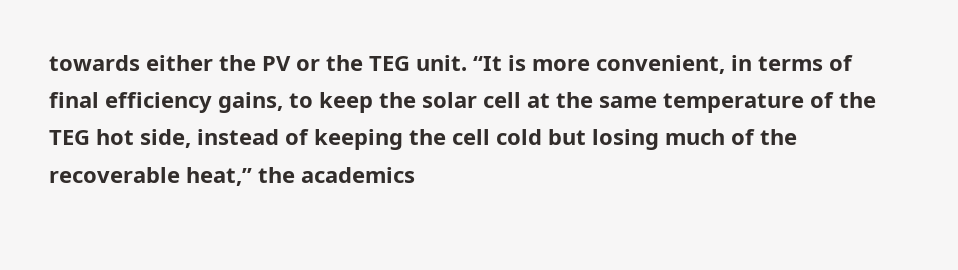towards either the PV or the TEG unit. “It is more convenient, in terms of final efficiency gains, to keep the solar cell at the same temperature of the TEG hot side, instead of keeping the cell cold but losing much of the recoverable heat,” the academics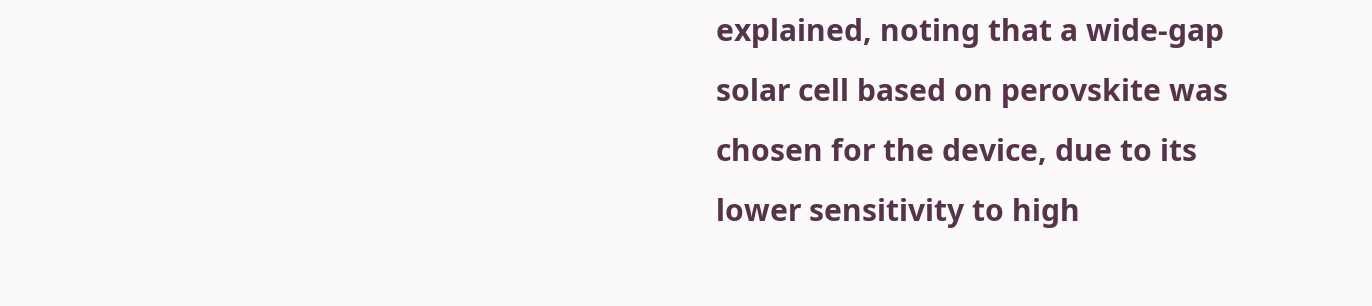explained, noting that a wide-gap solar cell based on perovskite was chosen for the device, due to its lower sensitivity to high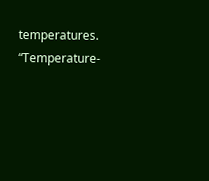temperatures. “Temperature-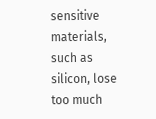sensitive materials, such as silicon, lose too much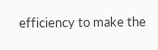efficiency to make the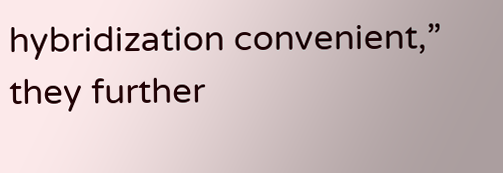hybridization convenient,” they further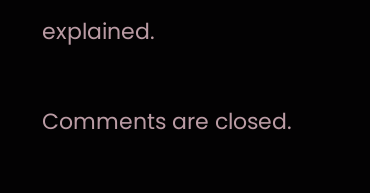explained.

Comments are closed.